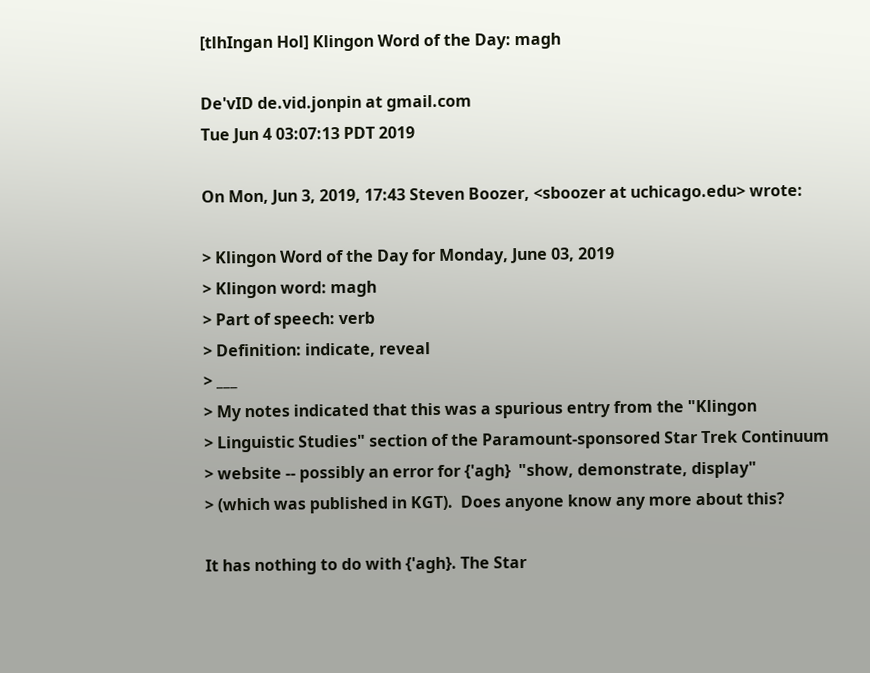[tlhIngan Hol] Klingon Word of the Day: magh

De'vID de.vid.jonpin at gmail.com
Tue Jun 4 03:07:13 PDT 2019

On Mon, Jun 3, 2019, 17:43 Steven Boozer, <sboozer at uchicago.edu> wrote:

> Klingon Word of the Day for Monday, June 03, 2019
> Klingon word: magh
> Part of speech: verb
> Definition: indicate, reveal
> ___
> My notes indicated that this was a spurious entry from the "Klingon
> Linguistic Studies" section of the Paramount-sponsored Star Trek Continuum
> website -- possibly an error for {'agh}  "show, demonstrate, display"
> (which was published in KGT).  Does anyone know any more about this?

It has nothing to do with {'agh}. The Star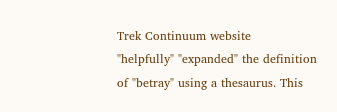Trek Continuum website
"helpfully" "expanded" the definition of "betray" using a thesaurus. This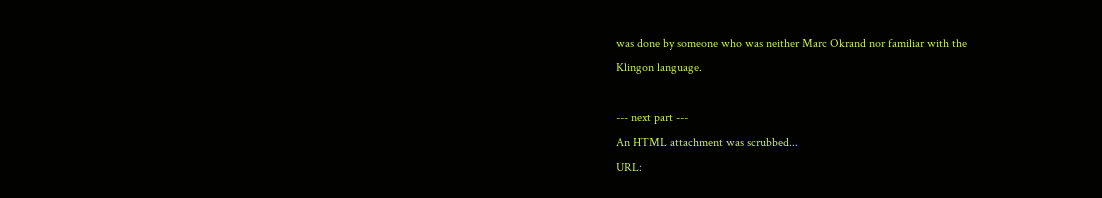was done by someone who was neither Marc Okrand nor familiar with the
Klingon language.

--- next part ---
An HTML attachment was scrubbed...
URL: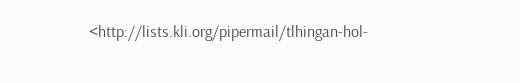<http://lists.kli.org/pipermail/tlhingan-hol-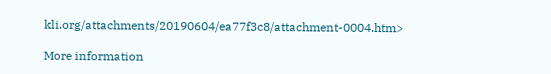kli.org/attachments/20190604/ea77f3c8/attachment-0004.htm>

More information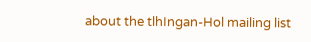about the tlhIngan-Hol mailing list